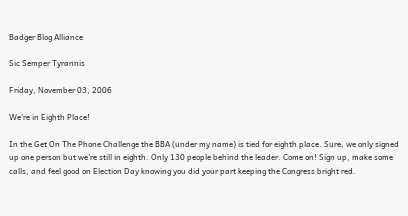Badger Blog Alliance

Sic Semper Tyrannis

Friday, November 03, 2006

We're in Eighth Place!

In the Get On The Phone Challenge the BBA (under my name) is tied for eighth place. Sure, we only signed up one person but we're still in eighth. Only 130 people behind the leader. Come on! Sign up, make some calls, and feel good on Election Day knowing you did your part keeping the Congress bright red.